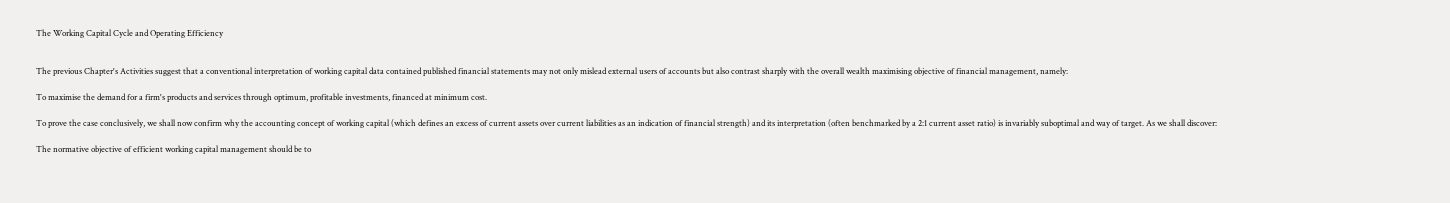The Working Capital Cycle and Operating Efficiency


The previous Chapter's Activities suggest that a conventional interpretation of working capital data contained published financial statements may not only mislead external users of accounts but also contrast sharply with the overall wealth maximising objective of financial management, namely:

To maximise the demand for a firm's products and services through optimum, profitable investments, financed at minimum cost.

To prove the case conclusively, we shall now confirm why the accounting concept of working capital (which defines an excess of current assets over current liabilities as an indication of financial strength) and its interpretation (often benchmarked by a 2:1 current asset ratio) is invariably suboptimal and way of target. As we shall discover:

The normative objective of efficient working capital management should be to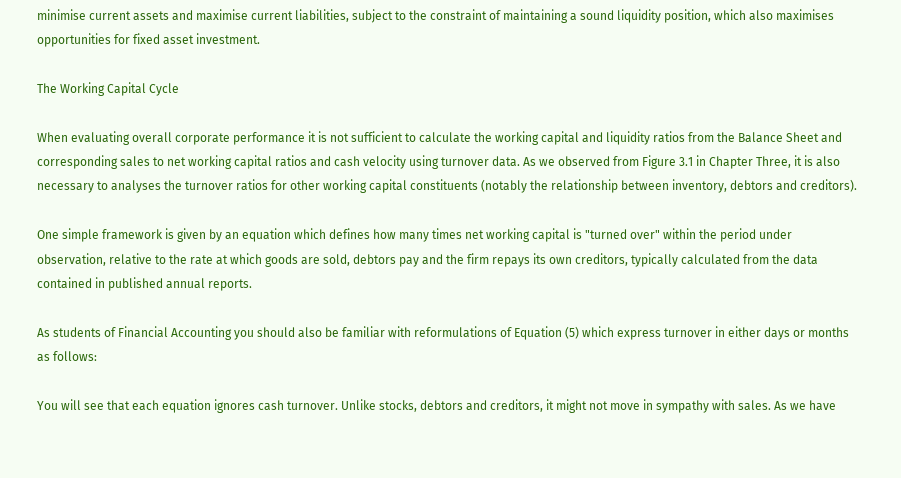minimise current assets and maximise current liabilities, subject to the constraint of maintaining a sound liquidity position, which also maximises opportunities for fixed asset investment.

The Working Capital Cycle

When evaluating overall corporate performance it is not sufficient to calculate the working capital and liquidity ratios from the Balance Sheet and corresponding sales to net working capital ratios and cash velocity using turnover data. As we observed from Figure 3.1 in Chapter Three, it is also necessary to analyses the turnover ratios for other working capital constituents (notably the relationship between inventory, debtors and creditors).

One simple framework is given by an equation which defines how many times net working capital is "turned over" within the period under observation, relative to the rate at which goods are sold, debtors pay and the firm repays its own creditors, typically calculated from the data contained in published annual reports.

As students of Financial Accounting you should also be familiar with reformulations of Equation (5) which express turnover in either days or months as follows:

You will see that each equation ignores cash turnover. Unlike stocks, debtors and creditors, it might not move in sympathy with sales. As we have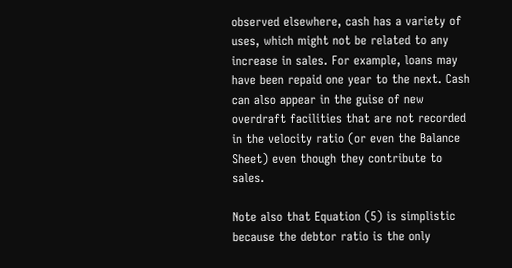observed elsewhere, cash has a variety of uses, which might not be related to any increase in sales. For example, loans may have been repaid one year to the next. Cash can also appear in the guise of new overdraft facilities that are not recorded in the velocity ratio (or even the Balance Sheet) even though they contribute to sales.

Note also that Equation (5) is simplistic because the debtor ratio is the only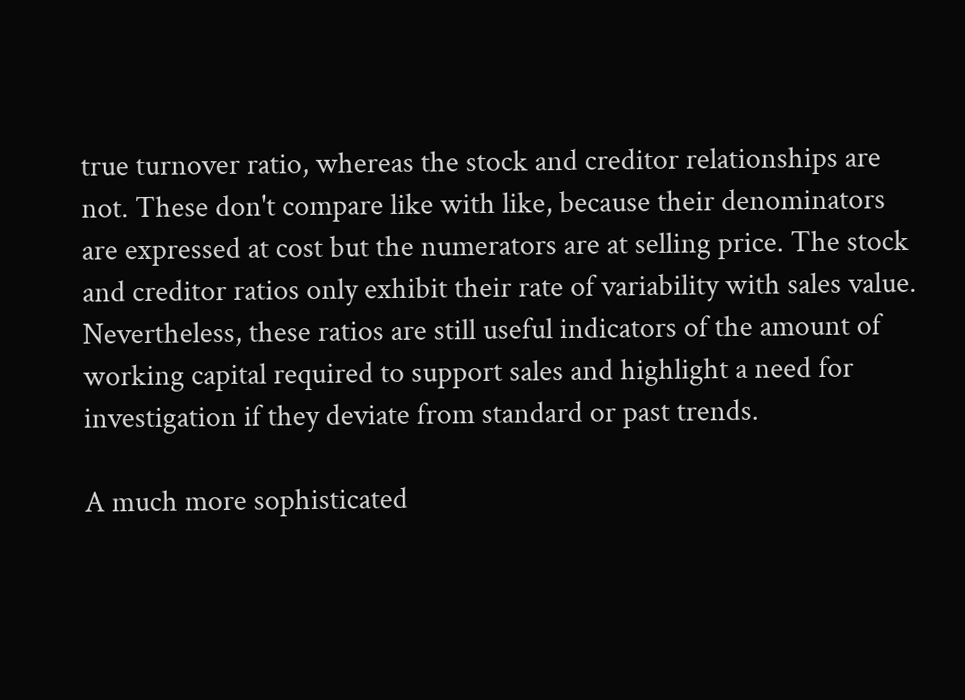true turnover ratio, whereas the stock and creditor relationships are not. These don't compare like with like, because their denominators are expressed at cost but the numerators are at selling price. The stock and creditor ratios only exhibit their rate of variability with sales value. Nevertheless, these ratios are still useful indicators of the amount of working capital required to support sales and highlight a need for investigation if they deviate from standard or past trends.

A much more sophisticated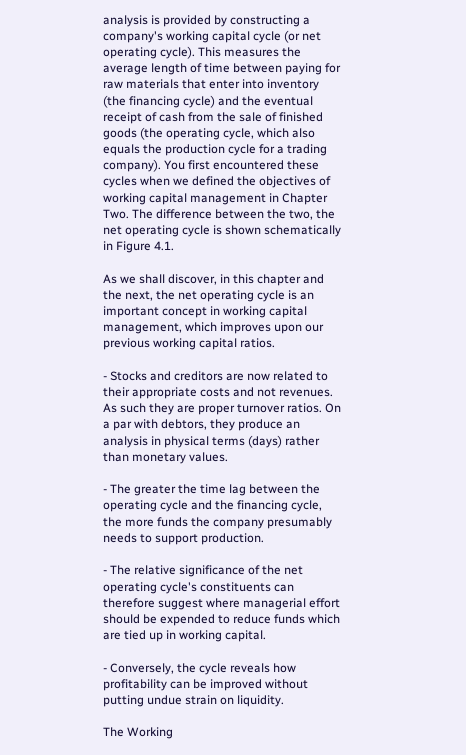analysis is provided by constructing a company's working capital cycle (or net operating cycle). This measures the average length of time between paying for raw materials that enter into inventory (the financing cycle) and the eventual receipt of cash from the sale of finished goods (the operating cycle, which also equals the production cycle for a trading company). You first encountered these cycles when we defined the objectives of working capital management in Chapter Two. The difference between the two, the net operating cycle is shown schematically in Figure 4.1.

As we shall discover, in this chapter and the next, the net operating cycle is an important concept in working capital management, which improves upon our previous working capital ratios.

- Stocks and creditors are now related to their appropriate costs and not revenues. As such they are proper turnover ratios. On a par with debtors, they produce an analysis in physical terms (days) rather than monetary values.

- The greater the time lag between the operating cycle and the financing cycle, the more funds the company presumably needs to support production.

- The relative significance of the net operating cycle's constituents can therefore suggest where managerial effort should be expended to reduce funds which are tied up in working capital.

- Conversely, the cycle reveals how profitability can be improved without putting undue strain on liquidity.

The Working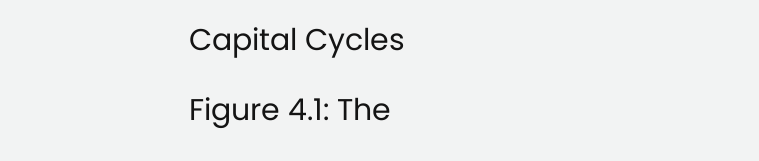Capital Cycles

Figure 4.1: The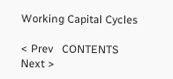Working Capital Cycles

< Prev   CONTENTS   Next >